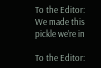To the Editor: We made this pickle we’re in

To the Editor: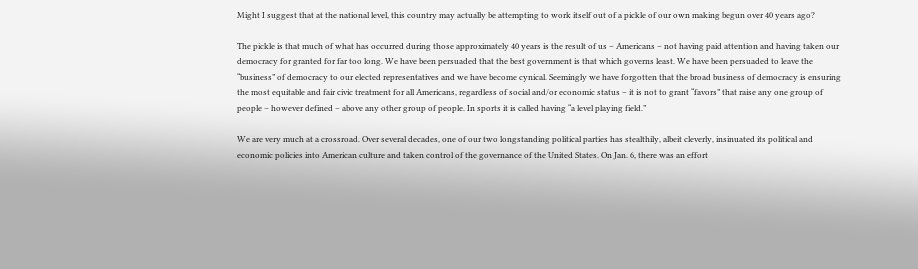Might I suggest that at the national level, this country may actually be attempting to work itself out of a pickle of our own making begun over 40 years ago?

The pickle is that much of what has occurred during those approximately 40 years is the result of us – Americans – not having paid attention and having taken our democracy for granted for far too long. We have been persuaded that the best government is that which governs least. We have been persuaded to leave the “business” of democracy to our elected representatives and we have become cynical. Seemingly we have forgotten that the broad business of democracy is ensuring the most equitable and fair civic treatment for all Americans, regardless of social and/or economic status – it is not to grant “favors” that raise any one group of people – however defined – above any other group of people. In sports it is called having “a level playing field.”

We are very much at a crossroad. Over several decades, one of our two longstanding political parties has stealthily, albeit cleverly, insinuated its political and economic policies into American culture and taken control of the governance of the United States. On Jan. 6, there was an effort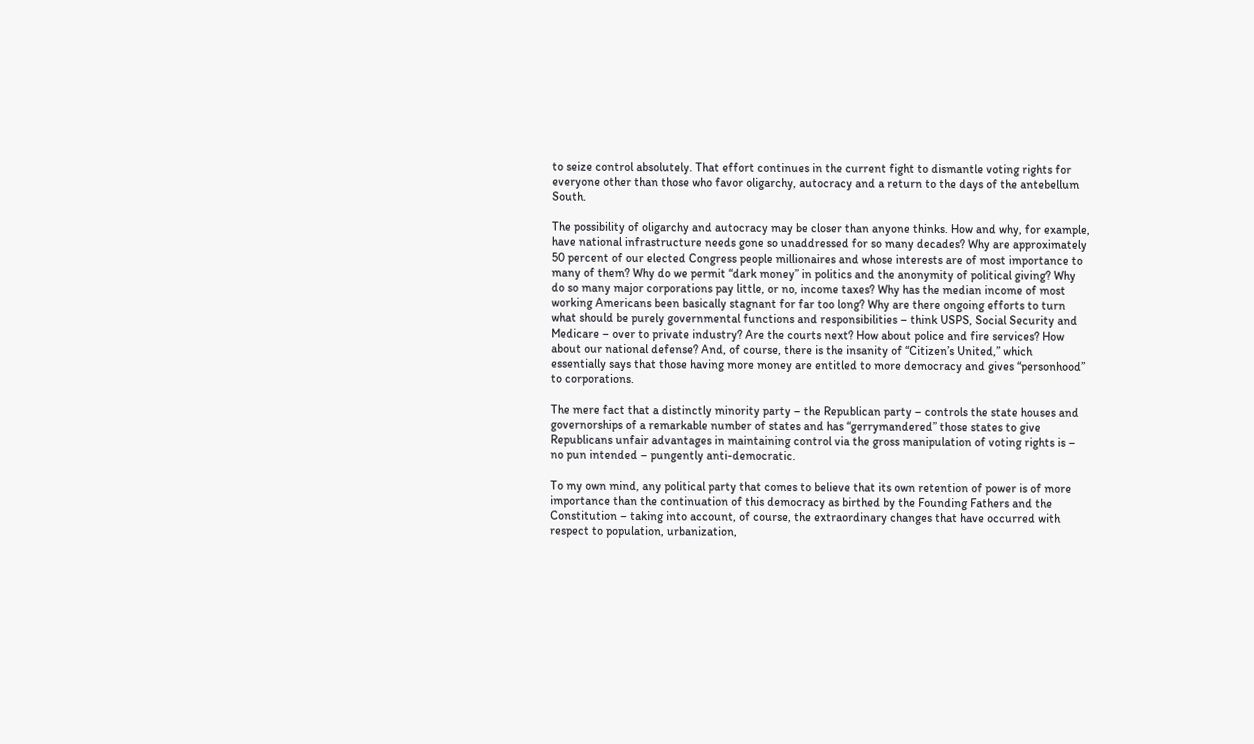to seize control absolutely. That effort continues in the current fight to dismantle voting rights for everyone other than those who favor oligarchy, autocracy and a return to the days of the antebellum South.

The possibility of oligarchy and autocracy may be closer than anyone thinks. How and why, for example, have national infrastructure needs gone so unaddressed for so many decades? Why are approximately 50 percent of our elected Congress people millionaires and whose interests are of most importance to many of them? Why do we permit “dark money” in politics and the anonymity of political giving? Why do so many major corporations pay little, or no, income taxes? Why has the median income of most working Americans been basically stagnant for far too long? Why are there ongoing efforts to turn what should be purely governmental functions and responsibilities – think USPS, Social Security and Medicare – over to private industry? Are the courts next? How about police and fire services? How about our national defense? And, of course, there is the insanity of “Citizen’s United,” which essentially says that those having more money are entitled to more democracy and gives “personhood” to corporations.

The mere fact that a distinctly minority party – the Republican party – controls the state houses and governorships of a remarkable number of states and has “gerrymandered” those states to give Republicans unfair advantages in maintaining control via the gross manipulation of voting rights is – no pun intended – pungently anti-democratic.

To my own mind, any political party that comes to believe that its own retention of power is of more importance than the continuation of this democracy as birthed by the Founding Fathers and the Constitution – taking into account, of course, the extraordinary changes that have occurred with respect to population, urbanization,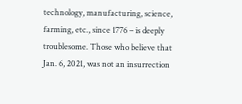technology, manufacturing, science, farming, etc., since 1776 – is deeply troublesome. Those who believe that Jan. 6, 2021, was not an insurrection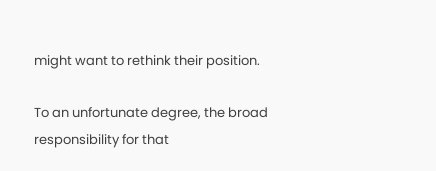might want to rethink their position.

To an unfortunate degree, the broad responsibility for that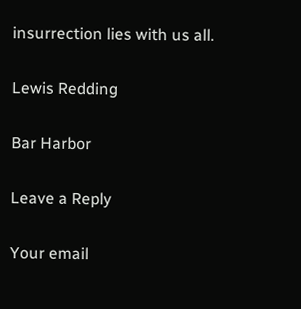insurrection lies with us all.

Lewis Redding

Bar Harbor

Leave a Reply

Your email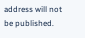address will not be published.